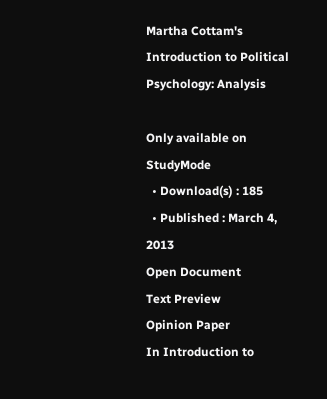Martha Cottam's Introduction to Political Psychology: Analysis

Only available on StudyMode
  • Download(s) : 185
  • Published : March 4, 2013
Open Document
Text Preview
Opinion Paper
In Introduction to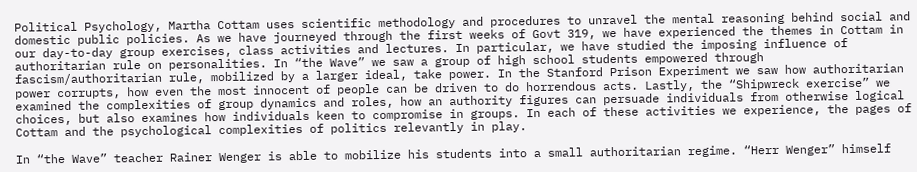Political Psychology, Martha Cottam uses scientific methodology and procedures to unravel the mental reasoning behind social and domestic public policies. As we have journeyed through the first weeks of Govt 319, we have experienced the themes in Cottam in our day-to-day group exercises, class activities and lectures. In particular, we have studied the imposing influence of authoritarian rule on personalities. In “the Wave” we saw a group of high school students empowered through fascism/authoritarian rule, mobilized by a larger ideal, take power. In the Stanford Prison Experiment we saw how authoritarian power corrupts, how even the most innocent of people can be driven to do horrendous acts. Lastly, the “Shipwreck exercise” we examined the complexities of group dynamics and roles, how an authority figures can persuade individuals from otherwise logical choices, but also examines how individuals keen to compromise in groups. In each of these activities we experience, the pages of Cottam and the psychological complexities of politics relevantly in play.

In “the Wave” teacher Rainer Wenger is able to mobilize his students into a small authoritarian regime. “Herr Wenger” himself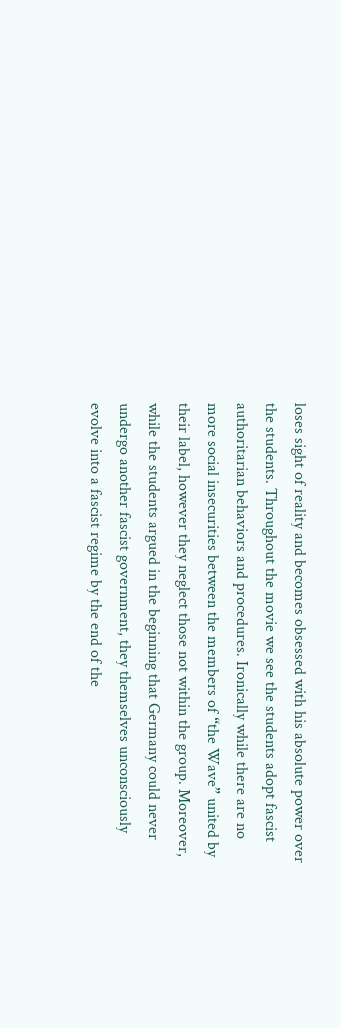loses sight of reality and becomes obsessed with his absolute power over the students. Throughout the movie we see the students adopt fascist authoritarian behaviors and procedures. Ironically while there are no more social insecurities between the members of “the Wave” united by their label, however they neglect those not within the group. Moreover, while the students argued in the beginning that Germany could never undergo another fascist government, they themselves unconsciously evolve into a fascist regime by the end of the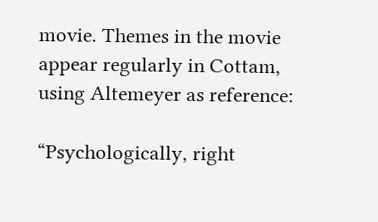movie. Themes in the movie appear regularly in Cottam, using Altemeyer as reference:

“Psychologically, right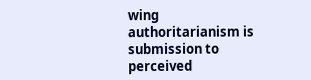wing authoritarianism is submission to perceived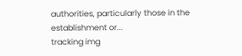authorities, particularly those in the establishment or...
tracking img